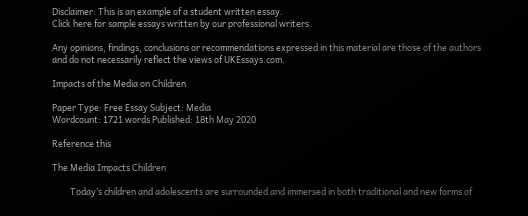Disclaimer: This is an example of a student written essay.
Click here for sample essays written by our professional writers.

Any opinions, findings, conclusions or recommendations expressed in this material are those of the authors and do not necessarily reflect the views of UKEssays.com.

Impacts of the Media on Children

Paper Type: Free Essay Subject: Media
Wordcount: 1721 words Published: 18th May 2020

Reference this

The Media Impacts Children

         Today’s children and adolescents are surrounded and immersed in both traditional and new forms of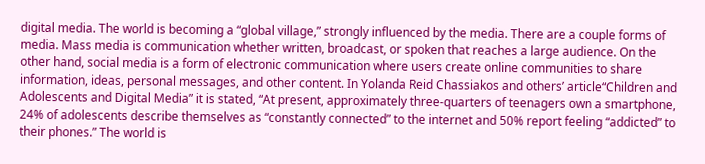digital media. The world is becoming a “global village,” strongly influenced by the media. There are a couple forms of media. Mass media is communication whether written, broadcast, or spoken that reaches a large audience. On the other hand, social media is a form of electronic communication where users create online communities to share information, ideas, personal messages, and other content. In Yolanda Reid Chassiakos and others’ article“Children and Adolescents and Digital Media” it is stated, “At present, approximately three-quarters of teenagers own a smartphone, 24% of adolescents describe themselves as “constantly connected” to the internet and 50% report feeling “addicted” to their phones.” The world is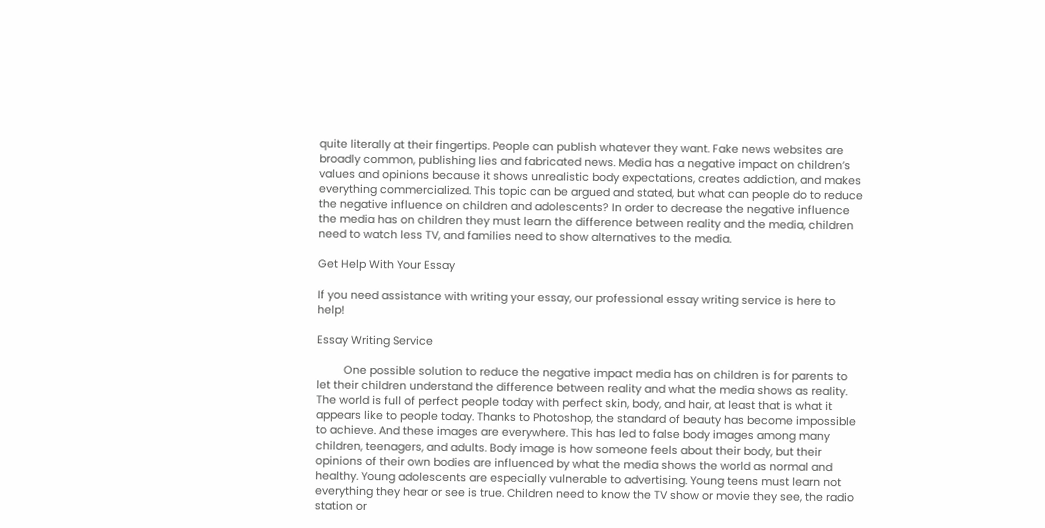quite literally at their fingertips. People can publish whatever they want. Fake news websites are broadly common, publishing lies and fabricated news. Media has a negative impact on children’s values and opinions because it shows unrealistic body expectations, creates addiction, and makes everything commercialized. This topic can be argued and stated, but what can people do to reduce the negative influence on children and adolescents? In order to decrease the negative influence the media has on children they must learn the difference between reality and the media, children need to watch less TV, and families need to show alternatives to the media.

Get Help With Your Essay

If you need assistance with writing your essay, our professional essay writing service is here to help!

Essay Writing Service

         One possible solution to reduce the negative impact media has on children is for parents to let their children understand the difference between reality and what the media shows as reality. The world is full of perfect people today with perfect skin, body, and hair, at least that is what it appears like to people today. Thanks to Photoshop, the standard of beauty has become impossible to achieve. And these images are everywhere. This has led to false body images among many children, teenagers, and adults. Body image is how someone feels about their body, but their opinions of their own bodies are influenced by what the media shows the world as normal and healthy. Young adolescents are especially vulnerable to advertising. Young teens must learn not everything they hear or see is true. Children need to know the TV show or movie they see, the radio station or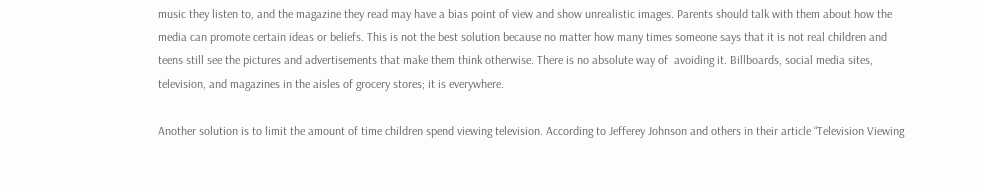music they listen to, and the magazine they read may have a bias point of view and show unrealistic images. Parents should talk with them about how the media can promote certain ideas or beliefs. This is not the best solution because no matter how many times someone says that it is not real children and teens still see the pictures and advertisements that make them think otherwise. There is no absolute way of  avoiding it. Billboards, social media sites, television, and magazines in the aisles of grocery stores; it is everywhere.

Another solution is to limit the amount of time children spend viewing television. According to Jefferey Johnson and others in their article “Television Viewing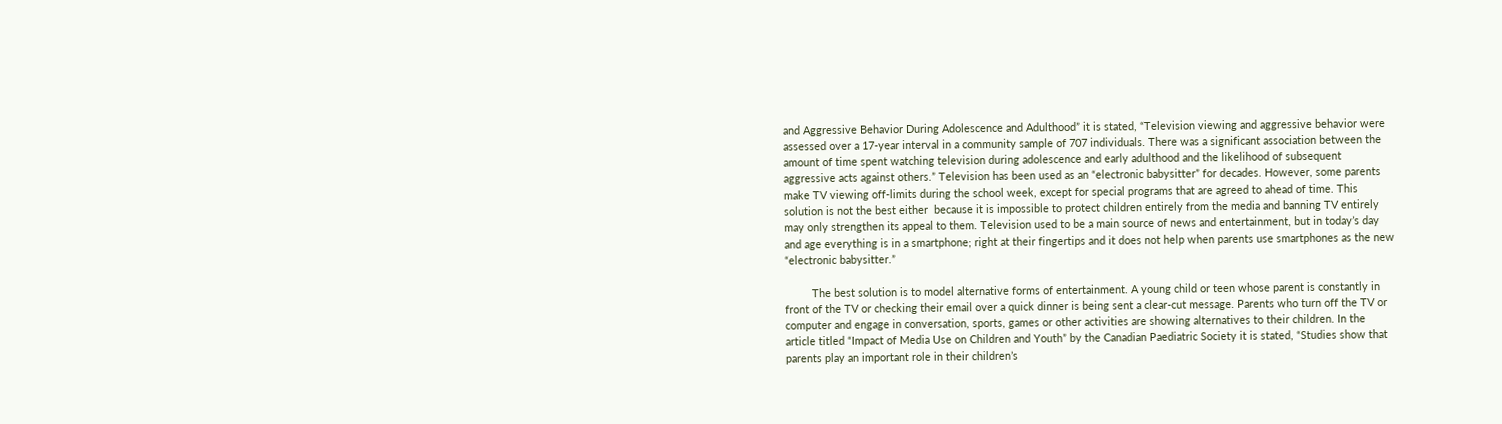and Aggressive Behavior During Adolescence and Adulthood” it is stated, “Television viewing and aggressive behavior were assessed over a 17-year interval in a community sample of 707 individuals. There was a significant association between the amount of time spent watching television during adolescence and early adulthood and the likelihood of subsequent aggressive acts against others.” Television has been used as an “electronic babysitter” for decades. However, some parents make TV viewing off-limits during the school week, except for special programs that are agreed to ahead of time. This solution is not the best either  because it is impossible to protect children entirely from the media and banning TV entirely may only strengthen its appeal to them. Television used to be a main source of news and entertainment, but in today’s day and age everything is in a smartphone; right at their fingertips and it does not help when parents use smartphones as the new “electronic babysitter.”

         The best solution is to model alternative forms of entertainment. A young child or teen whose parent is constantly in front of the TV or checking their email over a quick dinner is being sent a clear-cut message. Parents who turn off the TV or computer and engage in conversation, sports, games or other activities are showing alternatives to their children. In the article titled “Impact of Media Use on Children and Youth” by the Canadian Paediatric Society it is stated, “Studies show that parents play an important role in their children’s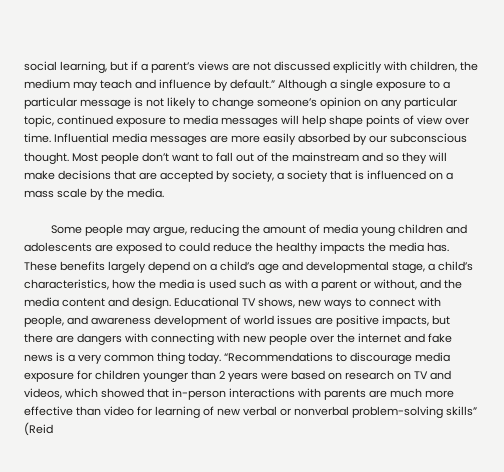social learning, but if a parent’s views are not discussed explicitly with children, the medium may teach and influence by default.” Although a single exposure to a particular message is not likely to change someone’s opinion on any particular topic, continued exposure to media messages will help shape points of view over time. Influential media messages are more easily absorbed by our subconscious thought. Most people don’t want to fall out of the mainstream and so they will make decisions that are accepted by society, a society that is influenced on a mass scale by the media.

         Some people may argue, reducing the amount of media young children and adolescents are exposed to could reduce the healthy impacts the media has. These benefits largely depend on a child’s age and developmental stage, a child’s characteristics, how the media is used such as with a parent or without, and the media content and design. Educational TV shows, new ways to connect with people, and awareness development of world issues are positive impacts, but there are dangers with connecting with new people over the internet and fake news is a very common thing today. “Recommendations to discourage media exposure for children younger than 2 years were based on research on TV and videos, which showed that in-person interactions with parents are much more effective than video for learning of new verbal or nonverbal problem-solving skills” (Reid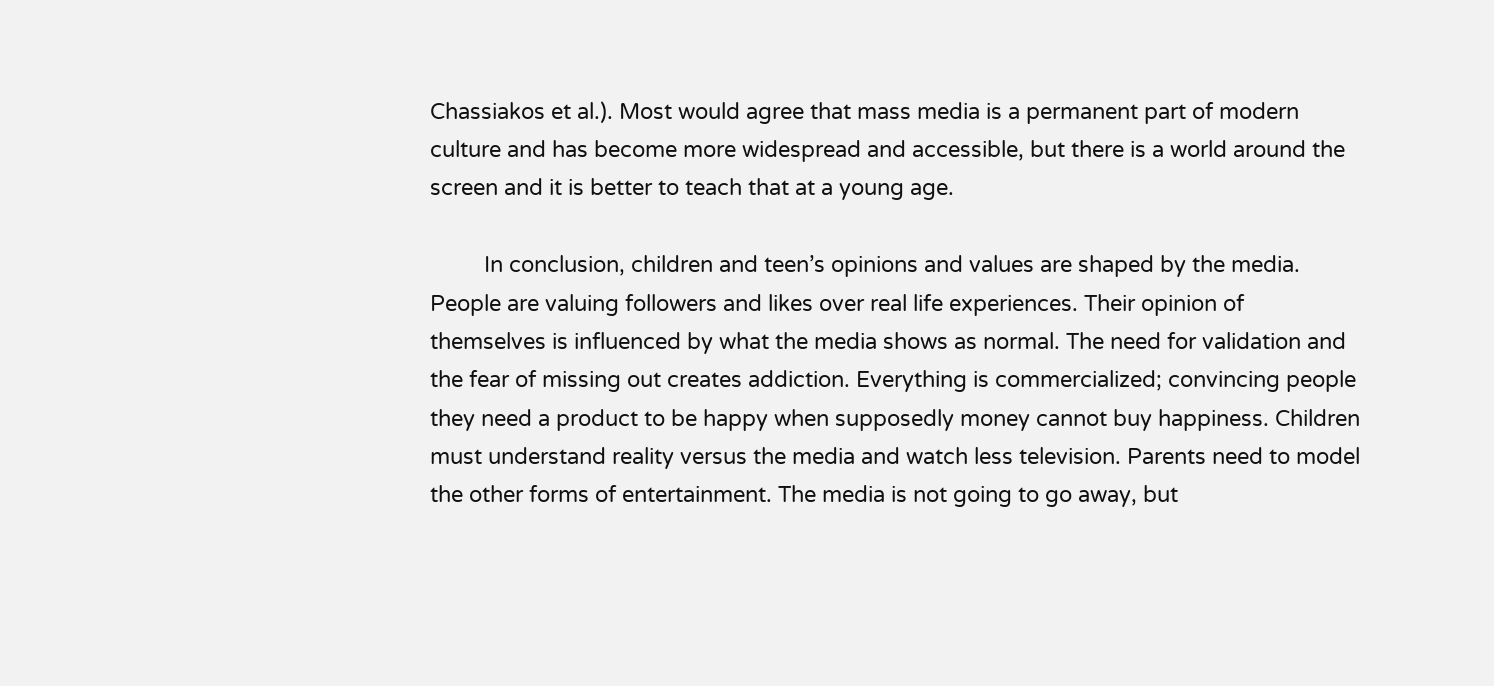Chassiakos et al.). Most would agree that mass media is a permanent part of modern culture and has become more widespread and accessible, but there is a world around the screen and it is better to teach that at a young age.

         In conclusion, children and teen’s opinions and values are shaped by the media. People are valuing followers and likes over real life experiences. Their opinion of themselves is influenced by what the media shows as normal. The need for validation and the fear of missing out creates addiction. Everything is commercialized; convincing people they need a product to be happy when supposedly money cannot buy happiness. Children must understand reality versus the media and watch less television. Parents need to model the other forms of entertainment. The media is not going to go away, but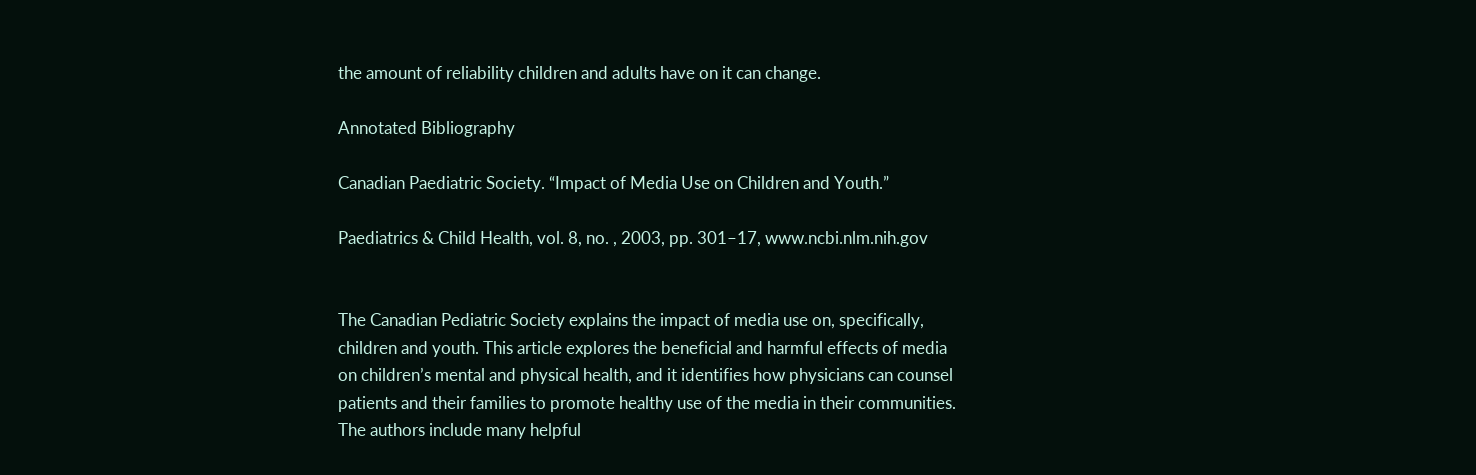the amount of reliability children and adults have on it can change.

Annotated Bibliography

Canadian Paediatric Society. “Impact of Media Use on Children and Youth.”

Paediatrics & Child Health, vol. 8, no. , 2003, pp. 301–17, www.ncbi.nlm.nih.gov


The Canadian Pediatric Society explains the impact of media use on, specifically, children and youth. This article explores the beneficial and harmful effects of media on children’s mental and physical health, and it identifies how physicians can counsel patients and their families to promote healthy use of the media in their communities. The authors include many helpful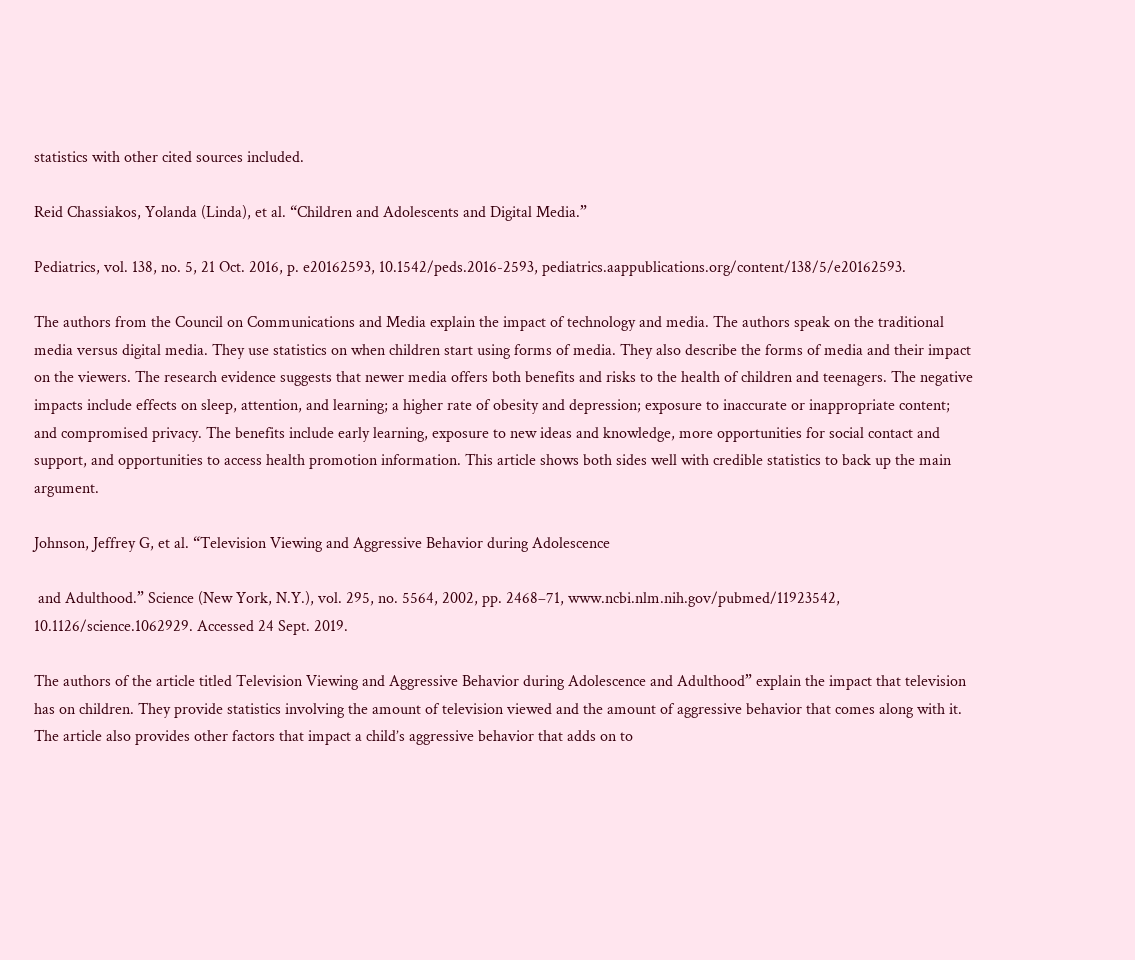statistics with other cited sources included.

Reid Chassiakos, Yolanda (Linda), et al. “Children and Adolescents and Digital Media.”

Pediatrics, vol. 138, no. 5, 21 Oct. 2016, p. e20162593, 10.1542/peds.2016-2593, pediatrics.aappublications.org/content/138/5/e20162593.

The authors from the Council on Communications and Media explain the impact of technology and media. The authors speak on the traditional media versus digital media. They use statistics on when children start using forms of media. They also describe the forms of media and their impact on the viewers. The research evidence suggests that newer media offers both benefits and risks to the health of children and teenagers. The negative impacts include effects on sleep, attention, and learning; a higher rate of obesity and depression; exposure to inaccurate or inappropriate content; and compromised privacy. The benefits include early learning, exposure to new ideas and knowledge, more opportunities for social contact and support, and opportunities to access health promotion information. This article shows both sides well with credible statistics to back up the main argument.

Johnson, Jeffrey G, et al. “Television Viewing and Aggressive Behavior during Adolescence

 and Adulthood.” Science (New York, N.Y.), vol. 295, no. 5564, 2002, pp. 2468–71, www.ncbi.nlm.nih.gov/pubmed/11923542, 10.1126/science.1062929. Accessed 24 Sept. 2019.

The authors of the article titled Television Viewing and Aggressive Behavior during Adolescence and Adulthood” explain the impact that television has on children. They provide statistics involving the amount of television viewed and the amount of aggressive behavior that comes along with it. The article also provides other factors that impact a child’s aggressive behavior that adds on to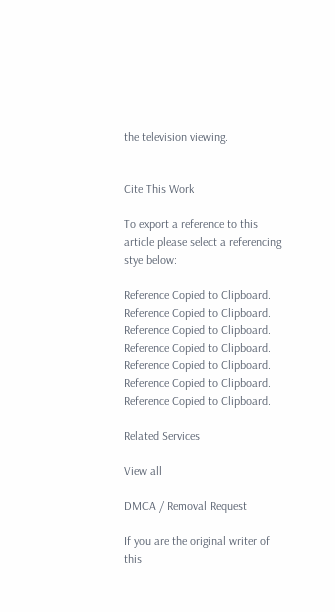the television viewing.


Cite This Work

To export a reference to this article please select a referencing stye below:

Reference Copied to Clipboard.
Reference Copied to Clipboard.
Reference Copied to Clipboard.
Reference Copied to Clipboard.
Reference Copied to Clipboard.
Reference Copied to Clipboard.
Reference Copied to Clipboard.

Related Services

View all

DMCA / Removal Request

If you are the original writer of this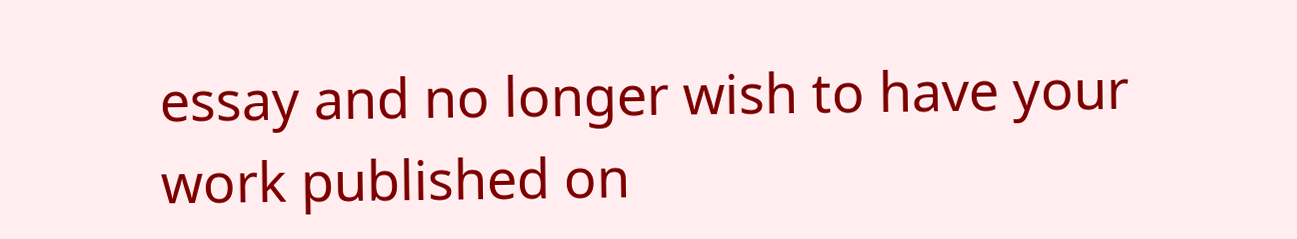essay and no longer wish to have your work published on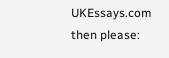UKEssays.com then please: